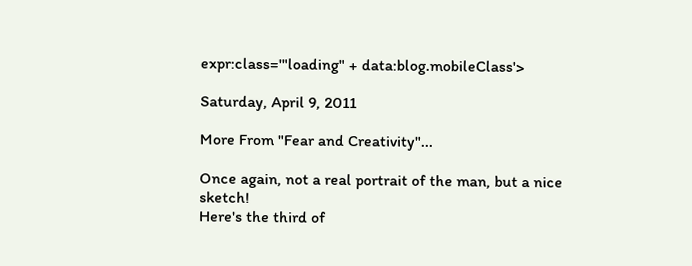expr:class='"loading" + data:blog.mobileClass'>

Saturday, April 9, 2011

More From "Fear and Creativity"...

Once again, not a real portrait of the man, but a nice sketch!
Here's the third of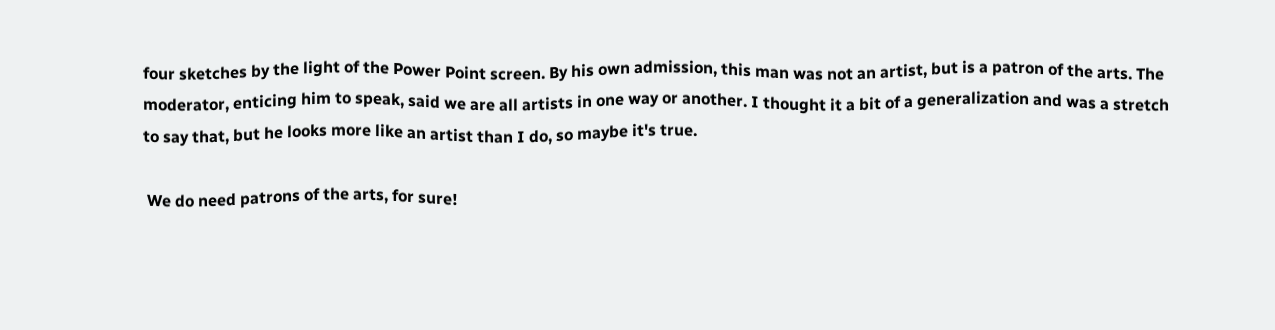four sketches by the light of the Power Point screen. By his own admission, this man was not an artist, but is a patron of the arts. The moderator, enticing him to speak, said we are all artists in one way or another. I thought it a bit of a generalization and was a stretch to say that, but he looks more like an artist than I do, so maybe it's true.

 We do need patrons of the arts, for sure!